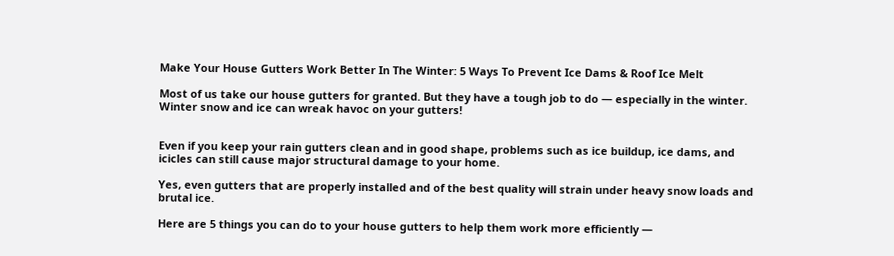Make Your House Gutters Work Better In The Winter: 5 Ways To Prevent Ice Dams & Roof Ice Melt

Most of us take our house gutters for granted. But they have a tough job to do — especially in the winter. Winter snow and ice can wreak havoc on your gutters!


Even if you keep your rain gutters clean and in good shape, problems such as ice buildup, ice dams, and icicles can still cause major structural damage to your home.

Yes, even gutters that are properly installed and of the best quality will strain under heavy snow loads and brutal ice.

Here are 5 things you can do to your house gutters to help them work more efficiently —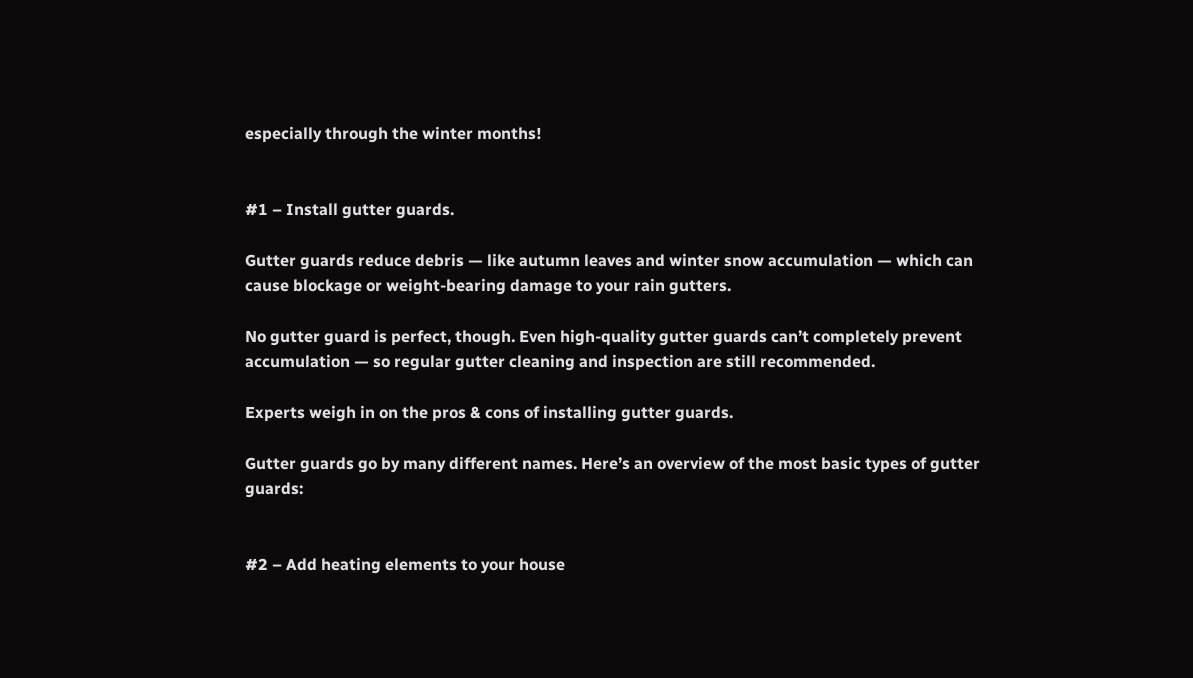especially through the winter months!


#1 – Install gutter guards.

Gutter guards reduce debris — like autumn leaves and winter snow accumulation — which can cause blockage or weight-bearing damage to your rain gutters.

No gutter guard is perfect, though. Even high-quality gutter guards can’t completely prevent accumulation — so regular gutter cleaning and inspection are still recommended.

Experts weigh in on the pros & cons of installing gutter guards.

Gutter guards go by many different names. Here’s an overview of the most basic types of gutter guards:


#2 – Add heating elements to your house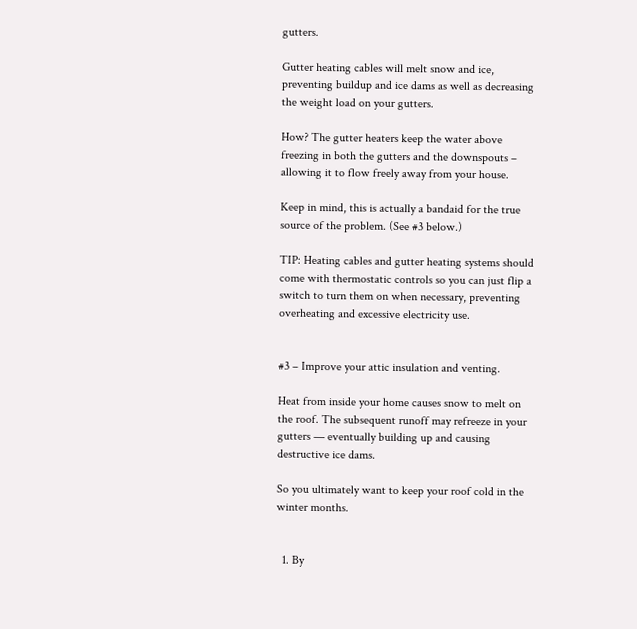gutters.

Gutter heating cables will melt snow and ice, preventing buildup and ice dams as well as decreasing the weight load on your gutters.

How? The gutter heaters keep the water above freezing in both the gutters and the downspouts – allowing it to flow freely away from your house.

Keep in mind, this is actually a bandaid for the true source of the problem. (See #3 below.)

TIP: Heating cables and gutter heating systems should come with thermostatic controls so you can just flip a switch to turn them on when necessary, preventing overheating and excessive electricity use.


#3 – Improve your attic insulation and venting.

Heat from inside your home causes snow to melt on the roof. The subsequent runoff may refreeze in your gutters — eventually building up and causing destructive ice dams.

So you ultimately want to keep your roof cold in the winter months.


  1. By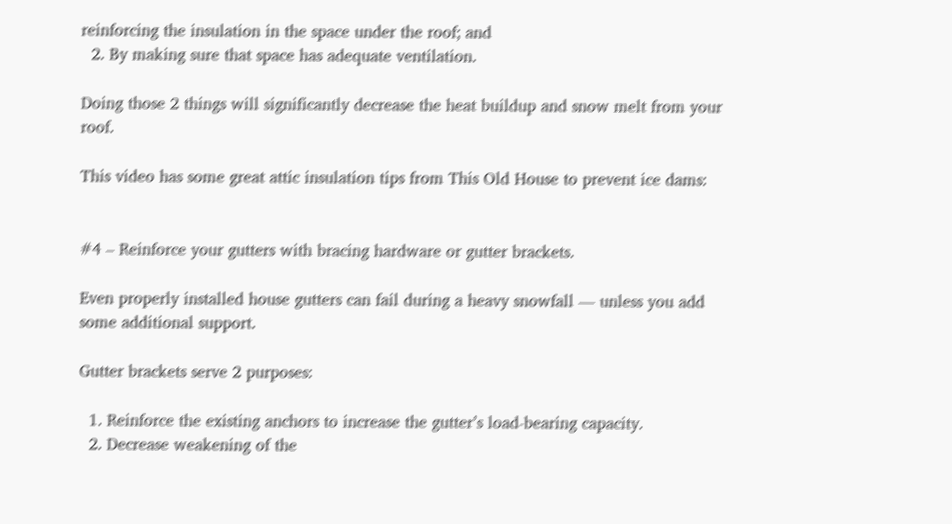reinforcing the insulation in the space under the roof; and
  2. By making sure that space has adequate ventilation.

Doing those 2 things will significantly decrease the heat buildup and snow melt from your roof.

This video has some great attic insulation tips from This Old House to prevent ice dams:


#4 – Reinforce your gutters with bracing hardware or gutter brackets.

Even properly installed house gutters can fail during a heavy snowfall — unless you add some additional support.

Gutter brackets serve 2 purposes:

  1. Reinforce the existing anchors to increase the gutter’s load-bearing capacity.
  2. Decrease weakening of the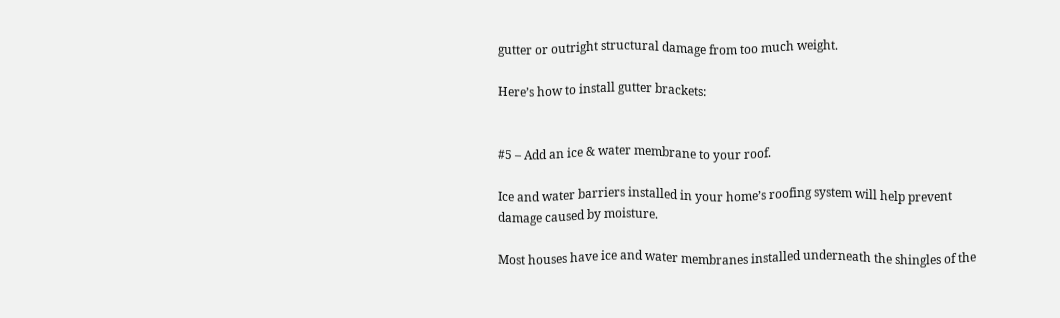gutter or outright structural damage from too much weight.

Here’s how to install gutter brackets:


#5 – Add an ice & water membrane to your roof.

Ice and water barriers installed in your home’s roofing system will help prevent damage caused by moisture.

Most houses have ice and water membranes installed underneath the shingles of the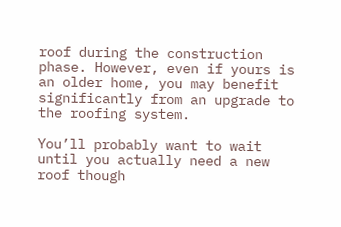roof during the construction phase. However, even if yours is an older home, you may benefit significantly from an upgrade to the roofing system.

You’ll probably want to wait until you actually need a new roof though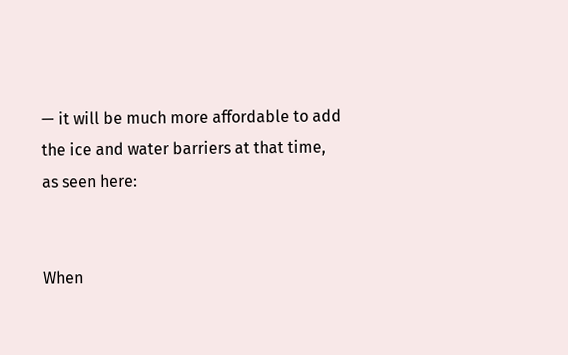— it will be much more affordable to add the ice and water barriers at that time, as seen here:


When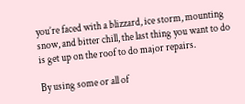you’re faced with a blizzard, ice storm, mounting snow, and bitter chill, the last thing you want to do is get up on the roof to do major repairs.

By using some or all of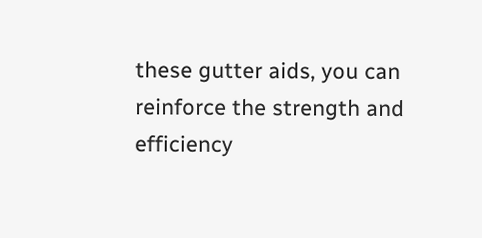these gutter aids, you can reinforce the strength and efficiency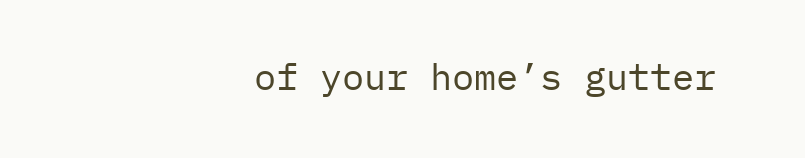of your home’s gutter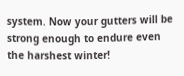system. Now your gutters will be strong enough to endure even the harshest winter!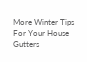More Winter Tips For Your House Gutters